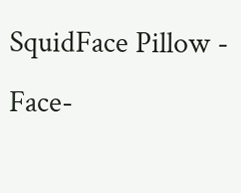SquidFace Pillow - Face-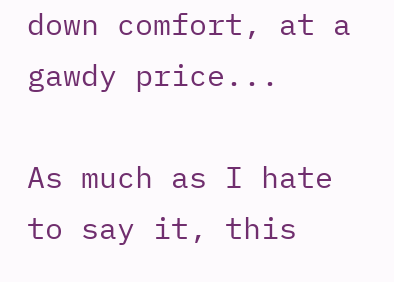down comfort, at a gawdy price...

As much as I hate to say it, this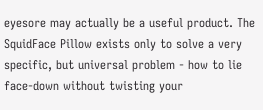eyesore may actually be a useful product. The SquidFace Pillow exists only to solve a very specific, but universal problem - how to lie face-down without twisting your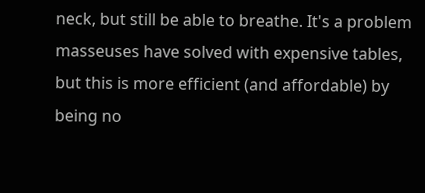neck, but still be able to breathe. It's a problem masseuses have solved with expensive tables, but this is more efficient (and affordable) by being no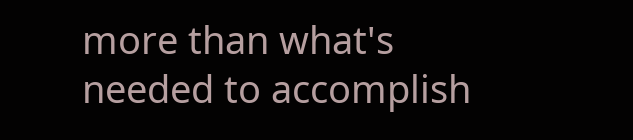more than what's needed to accomplish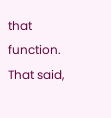that function. That said,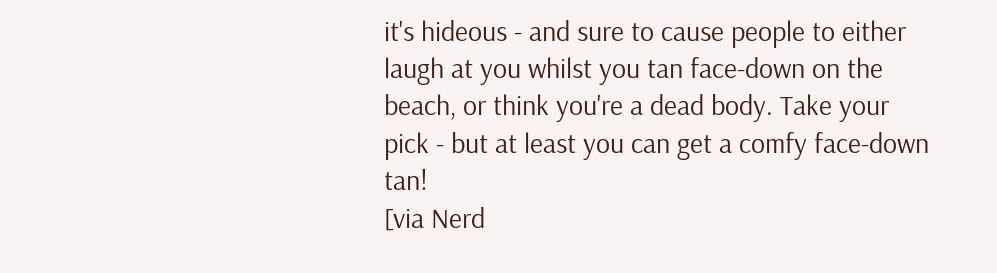it's hideous - and sure to cause people to either laugh at you whilst you tan face-down on the beach, or think you're a dead body. Take your pick - but at least you can get a comfy face-down tan!
[via Nerd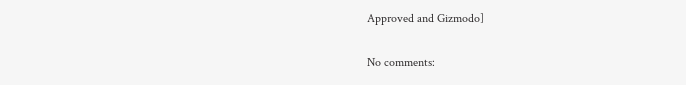Approved and Gizmodo]

No comments: